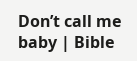Don’t call me baby | Bible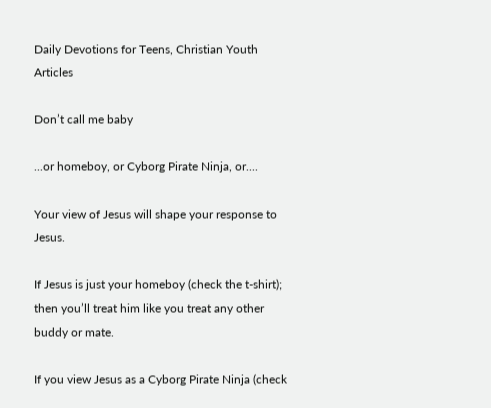Daily Devotions for Teens, Christian Youth Articles

Don’t call me baby

...or homeboy, or Cyborg Pirate Ninja, or....

Your view of Jesus will shape your response to Jesus.

If Jesus is just your homeboy (check the t-shirt); then you’ll treat him like you treat any other buddy or mate.

If you view Jesus as a Cyborg Pirate Ninja (check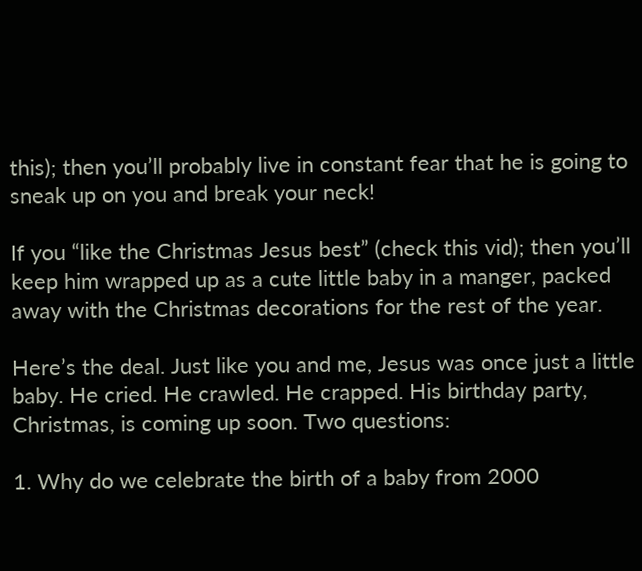this); then you’ll probably live in constant fear that he is going to sneak up on you and break your neck!

If you “like the Christmas Jesus best” (check this vid); then you’ll keep him wrapped up as a cute little baby in a manger, packed away with the Christmas decorations for the rest of the year.

Here’s the deal. Just like you and me, Jesus was once just a little baby. He cried. He crawled. He crapped. His birthday party, Christmas, is coming up soon. Two questions:

1. Why do we celebrate the birth of a baby from 2000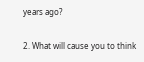years ago?

2. What will cause you to think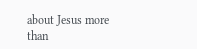about Jesus more than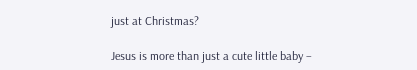just at Christmas?

Jesus is more than just a cute little baby –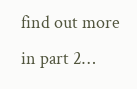find out more in part 2…